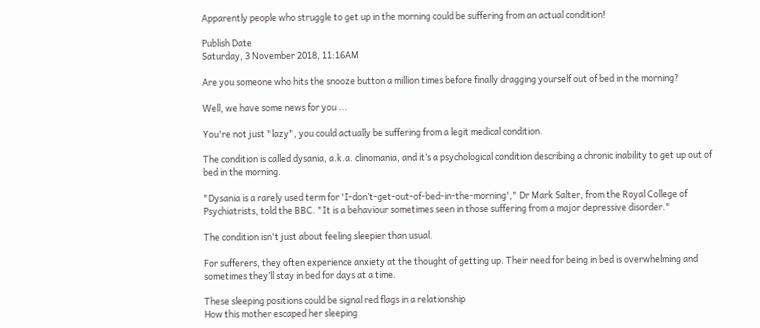Apparently people who struggle to get up in the morning could be suffering from an actual condition!

Publish Date
Saturday, 3 November 2018, 11:16AM

Are you someone who hits the snooze button a million times before finally dragging yourself out of bed in the morning?

Well, we have some news for you ...

You're not just "lazy", you could actually be suffering from a legit medical condition.

The condition is called dysania, a.k.a. clinomania, and it’s a psychological condition describing a chronic inability to get up out of bed in the morning.

"Dysania is a rarely used term for 'I-don’t-get-out-of-bed-in-the-morning'," Dr Mark Salter, from the Royal College of Psychiatrists, told the BBC. "It is a behaviour sometimes seen in those suffering from a major depressive disorder."

The condition isn't just about feeling sleepier than usual.

For sufferers, they often experience anxiety at the thought of getting up. Their need for being in bed is overwhelming and sometimes they’ll stay in bed for days at a time.

These sleeping positions could be signal red flags in a relationship
How this mother escaped her sleeping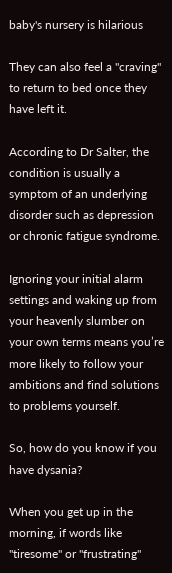baby's nursery is hilarious

They can also feel a "craving" to return to bed once they have left it.

According to Dr Salter, the condition is usually a symptom of an underlying disorder such as depression or chronic fatigue syndrome.

Ignoring your initial alarm settings and waking up from your heavenly slumber on your own terms means you’re more likely to follow your ambitions and find solutions to problems yourself.

So, how do you know if you have dysania?

When you get up in the morning, if words like "tiresome" or "frustrating"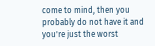come to mind, then you probably do not have it and you're just the worst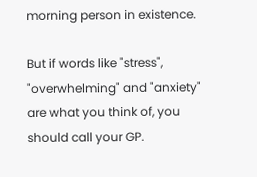morning person in existence.

But if words like "stress", "overwhelming" and "anxiety" are what you think of, you should call your GP.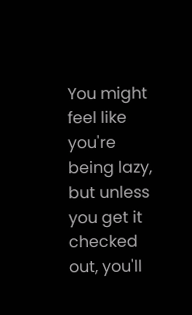You might feel like you're being lazy, but unless you get it checked out, you'll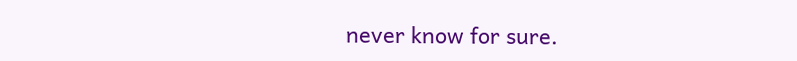never know for sure.